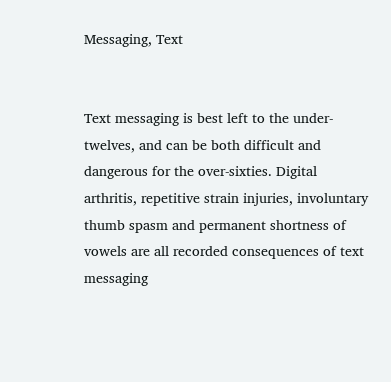Messaging, Text


Text messaging is best left to the under-twelves, and can be both difficult and dangerous for the over-sixties. Digital arthritis, repetitive strain injuries, involuntary thumb spasm and permanent shortness of vowels are all recorded consequences of text messaging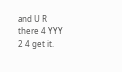and U R there 4 YYY 2 4 get it.